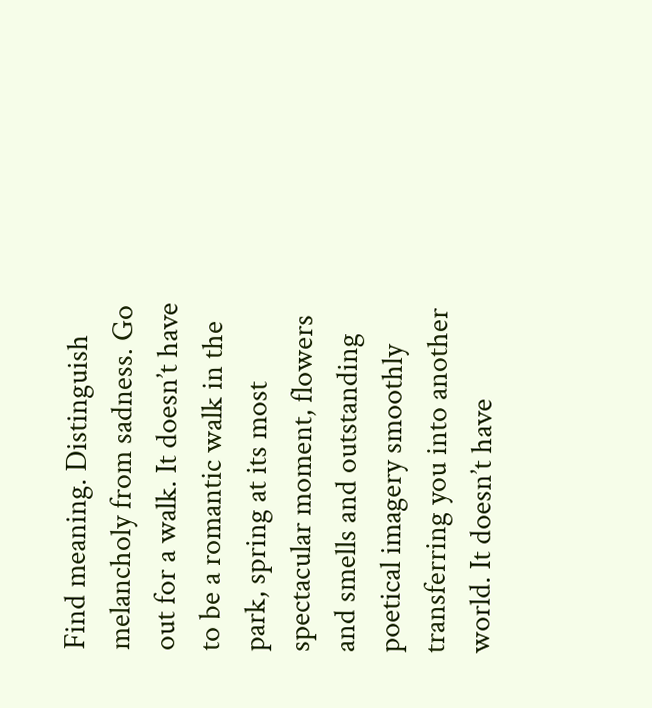Find meaning. Distinguish melancholy from sadness. Go out for a walk. It doesn’t have to be a romantic walk in the park, spring at its most spectacular moment, flowers and smells and outstanding poetical imagery smoothly transferring you into another world. It doesn’t have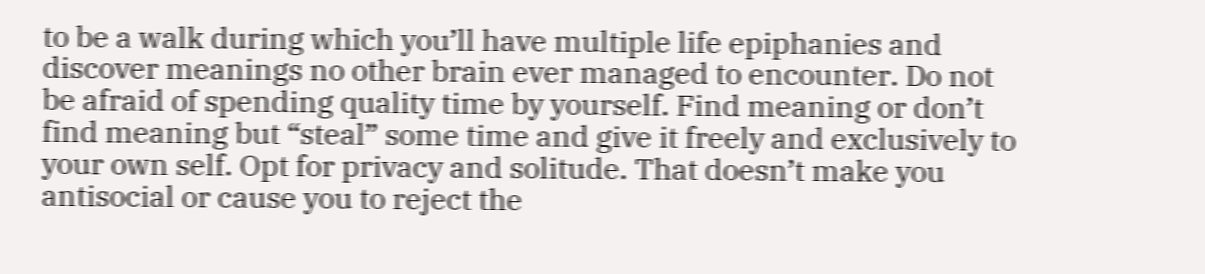to be a walk during which you’ll have multiple life epiphanies and discover meanings no other brain ever managed to encounter. Do not be afraid of spending quality time by yourself. Find meaning or don’t find meaning but “steal” some time and give it freely and exclusively to your own self. Opt for privacy and solitude. That doesn’t make you antisocial or cause you to reject the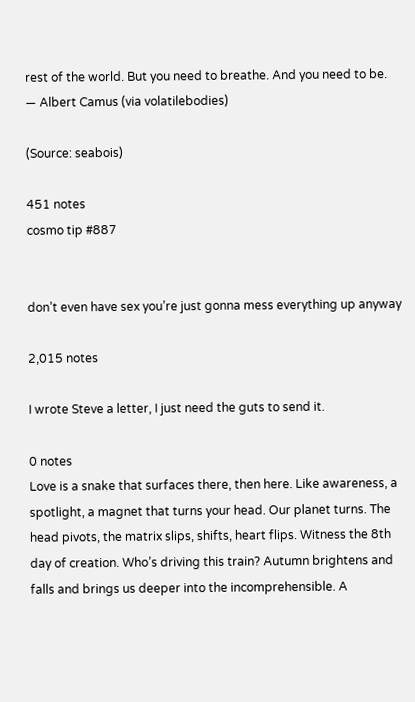rest of the world. But you need to breathe. And you need to be.
― Albert Camus (via volatilebodies)

(Source: seabois)

451 notes
cosmo tip #887


don’t even have sex you’re just gonna mess everything up anyway

2,015 notes

I wrote Steve a letter, I just need the guts to send it.

0 notes
Love is a snake that surfaces there, then here. Like awareness, a spotlight, a magnet that turns your head. Our planet turns. The head pivots, the matrix slips, shifts, heart flips. Witness the 8th day of creation. Who’s driving this train? Autumn brightens and falls and brings us deeper into the incomprehensible. A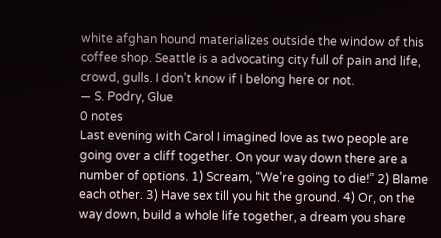white afghan hound materializes outside the window of this coffee shop. Seattle is a advocating city full of pain and life, crowd, gulls. I don’t know if I belong here or not.
― S. Podry, Glue
0 notes
Last evening with Carol I imagined love as two people are going over a cliff together. On your way down there are a number of options. 1) Scream, “We’re going to die!” 2) Blame each other. 3) Have sex till you hit the ground. 4) Or, on the way down, build a whole life together, a dream you share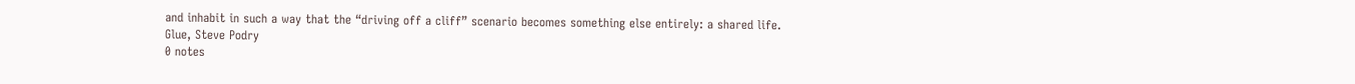and inhabit in such a way that the “driving off a cliff” scenario becomes something else entirely: a shared life.
Glue, Steve Podry
0 notes